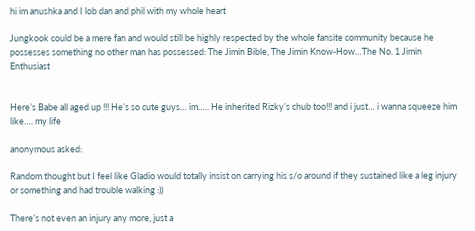hi im anushka and I lob dan and phil with my whole heart

Jungkook could be a mere fan and would still be highly respected by the whole fansite community because he possesses something no other man has possessed: The Jimin Bible, The Jimin Know-How…The No. 1 Jimin Enthusiast


Here’s Babe all aged up !!! He’s so cute guys… im….. He inherited Rizky’s chub too!!! and i just… i wanna squeeze him like…. my life

anonymous asked:

Random thought but I feel like Gladio would totally insist on carrying his s/o around if they sustained like a leg injury or something and had trouble walking :))

There’s not even an injury any more, just a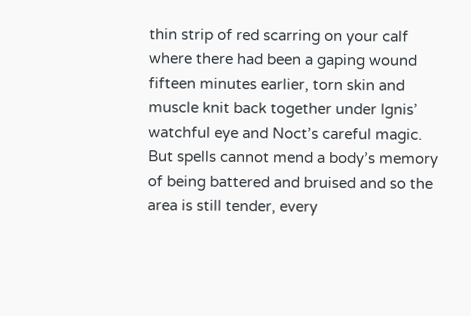thin strip of red scarring on your calf where there had been a gaping wound fifteen minutes earlier, torn skin and muscle knit back together under Ignis’ watchful eye and Noct’s careful magic.  But spells cannot mend a body’s memory of being battered and bruised and so the area is still tender, every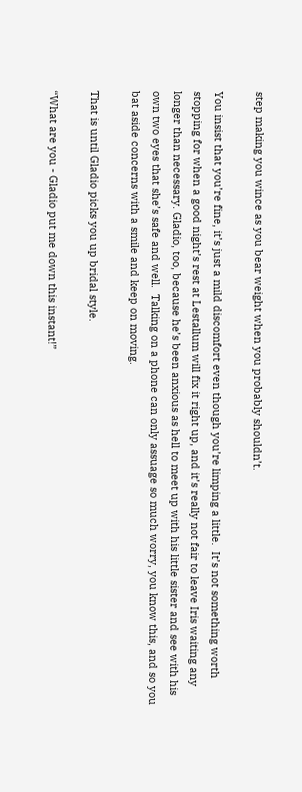step making you wince as you bear weight when you probably shouldn’t.

You insist that you’re fine, it’s just a mild discomfort even though you’re limping a little.  It’s not something worth stopping for when a good night’s rest at Lestallum will fix it right up, and it’s really not fair to leave Iris waiting any longer than necessary. Gladio, too, because he’s been anxious as hell to meet up with his little sister and see with his own two eyes that she’s safe and well.  Talking on a phone can only assuage so much worry, you know this, and so you bat aside concerns with a smile and keep on moving.

That is until Gladio picks you up bridal style.

“What are you - Gladio put me down this instant!”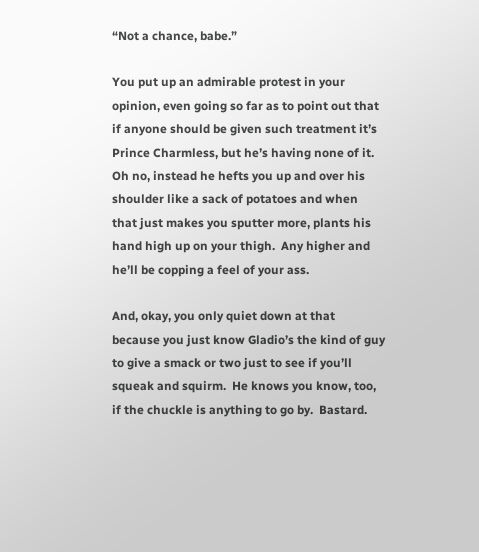“Not a chance, babe.”

You put up an admirable protest in your opinion, even going so far as to point out that if anyone should be given such treatment it’s Prince Charmless, but he’s having none of it.  Oh no, instead he hefts you up and over his shoulder like a sack of potatoes and when that just makes you sputter more, plants his hand high up on your thigh.  Any higher and he’ll be copping a feel of your ass.

And, okay, you only quiet down at that because you just know Gladio’s the kind of guy to give a smack or two just to see if you’ll squeak and squirm.  He knows you know, too, if the chuckle is anything to go by.  Bastard.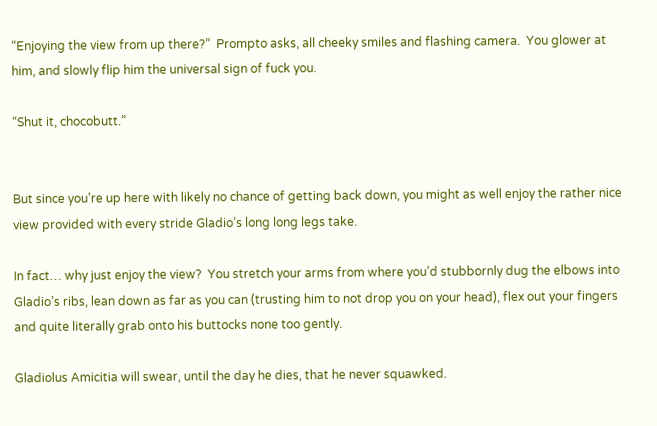“Enjoying the view from up there?”  Prompto asks, all cheeky smiles and flashing camera.  You glower at him, and slowly flip him the universal sign of fuck you.

“Shut it, chocobutt.”


But since you’re up here with likely no chance of getting back down, you might as well enjoy the rather nice view provided with every stride Gladio’s long long legs take.

In fact… why just enjoy the view?  You stretch your arms from where you’d stubbornly dug the elbows into Gladio’s ribs, lean down as far as you can (trusting him to not drop you on your head), flex out your fingers and quite literally grab onto his buttocks none too gently.

Gladiolus Amicitia will swear, until the day he dies, that he never squawked.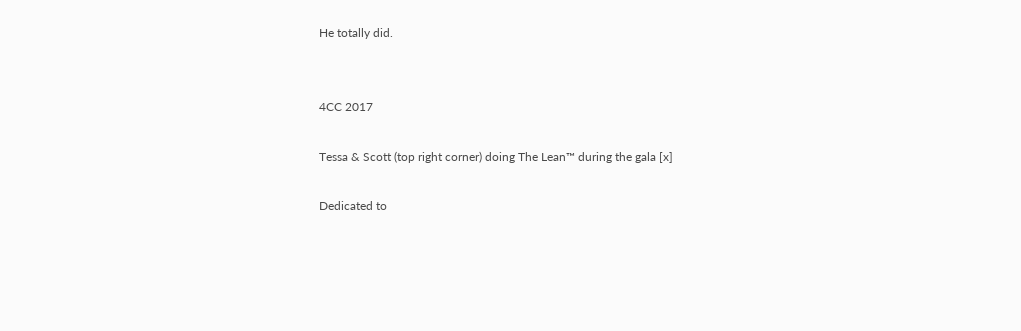He totally did.


4CC 2017

Tessa & Scott (top right corner) doing The Lean™ during the gala [x]

Dedicated to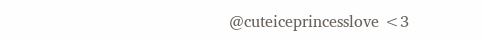@cuteiceprincesslove <3